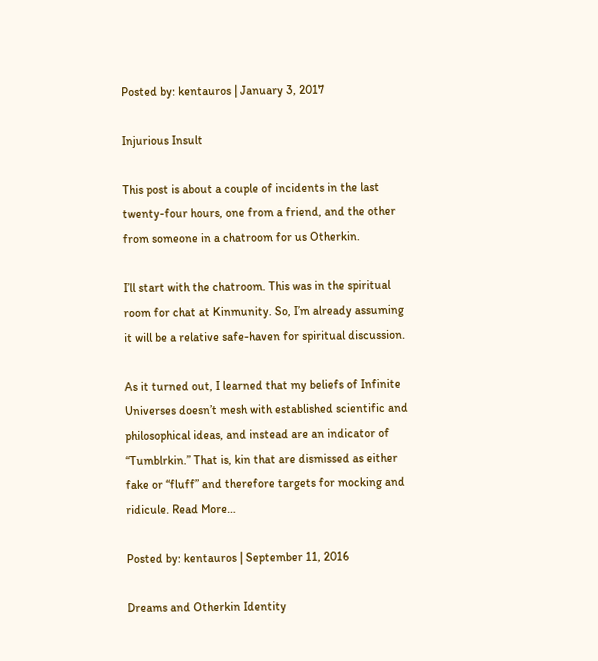Posted by: kentauros | January 3, 2017

Injurious Insult

This post is about a couple of incidents in the last twenty-four hours, one from a friend, and the other from someone in a chatroom for us Otherkin.

I’ll start with the chatroom. This was in the spiritual room for chat at Kinmunity. So, I’m already assuming it will be a relative safe-haven for spiritual discussion.

As it turned out, I learned that my beliefs of Infinite Universes doesn’t mesh with established scientific and philosophical ideas, and instead are an indicator of “Tumblrkin.” That is, kin that are dismissed as either fake or “fluff” and therefore targets for mocking and ridicule. Read More…

Posted by: kentauros | September 11, 2016

Dreams and Otherkin Identity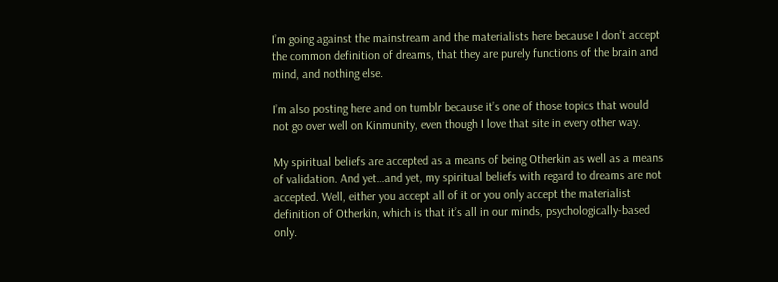I’m going against the mainstream and the materialists here because I don’t accept the common definition of dreams, that they are purely functions of the brain and mind, and nothing else.

I’m also posting here and on tumblr because it’s one of those topics that would not go over well on Kinmunity, even though I love that site in every other way.

My spiritual beliefs are accepted as a means of being Otherkin as well as a means of validation. And yet…and yet, my spiritual beliefs with regard to dreams are not accepted. Well, either you accept all of it or you only accept the materialist definition of Otherkin, which is that it’s all in our minds, psychologically-based only.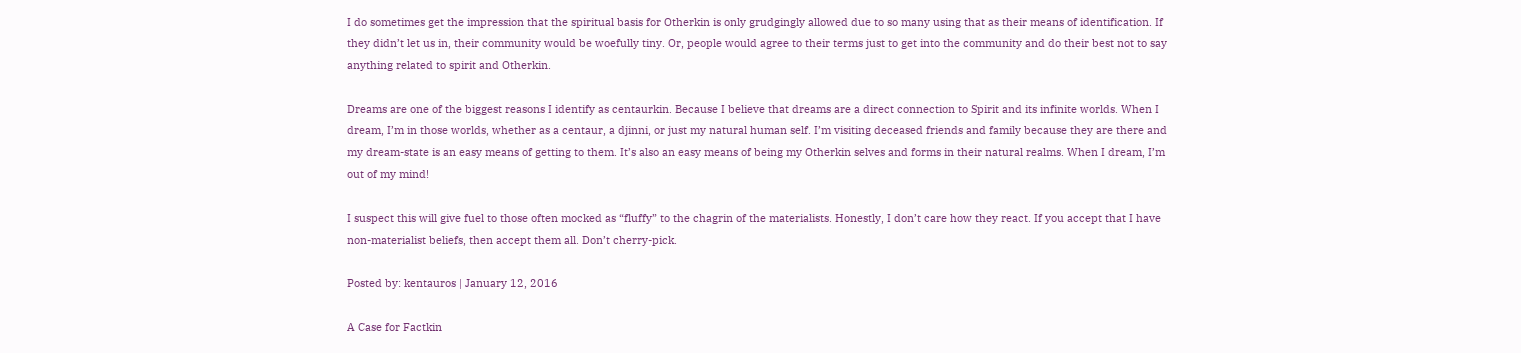I do sometimes get the impression that the spiritual basis for Otherkin is only grudgingly allowed due to so many using that as their means of identification. If they didn’t let us in, their community would be woefully tiny. Or, people would agree to their terms just to get into the community and do their best not to say anything related to spirit and Otherkin.

Dreams are one of the biggest reasons I identify as centaurkin. Because I believe that dreams are a direct connection to Spirit and its infinite worlds. When I dream, I’m in those worlds, whether as a centaur, a djinni, or just my natural human self. I’m visiting deceased friends and family because they are there and my dream-state is an easy means of getting to them. It’s also an easy means of being my Otherkin selves and forms in their natural realms. When I dream, I’m out of my mind!

I suspect this will give fuel to those often mocked as “fluffy” to the chagrin of the materialists. Honestly, I don’t care how they react. If you accept that I have non-materialist beliefs, then accept them all. Don’t cherry-pick.

Posted by: kentauros | January 12, 2016

A Case for Factkin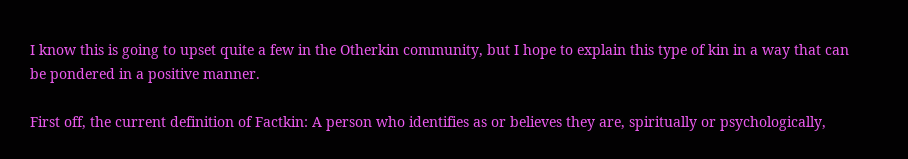I know this is going to upset quite a few in the Otherkin community, but I hope to explain this type of kin in a way that can be pondered in a positive manner.

First off, the current definition of Factkin: A person who identifies as or believes they are, spiritually or psychologically,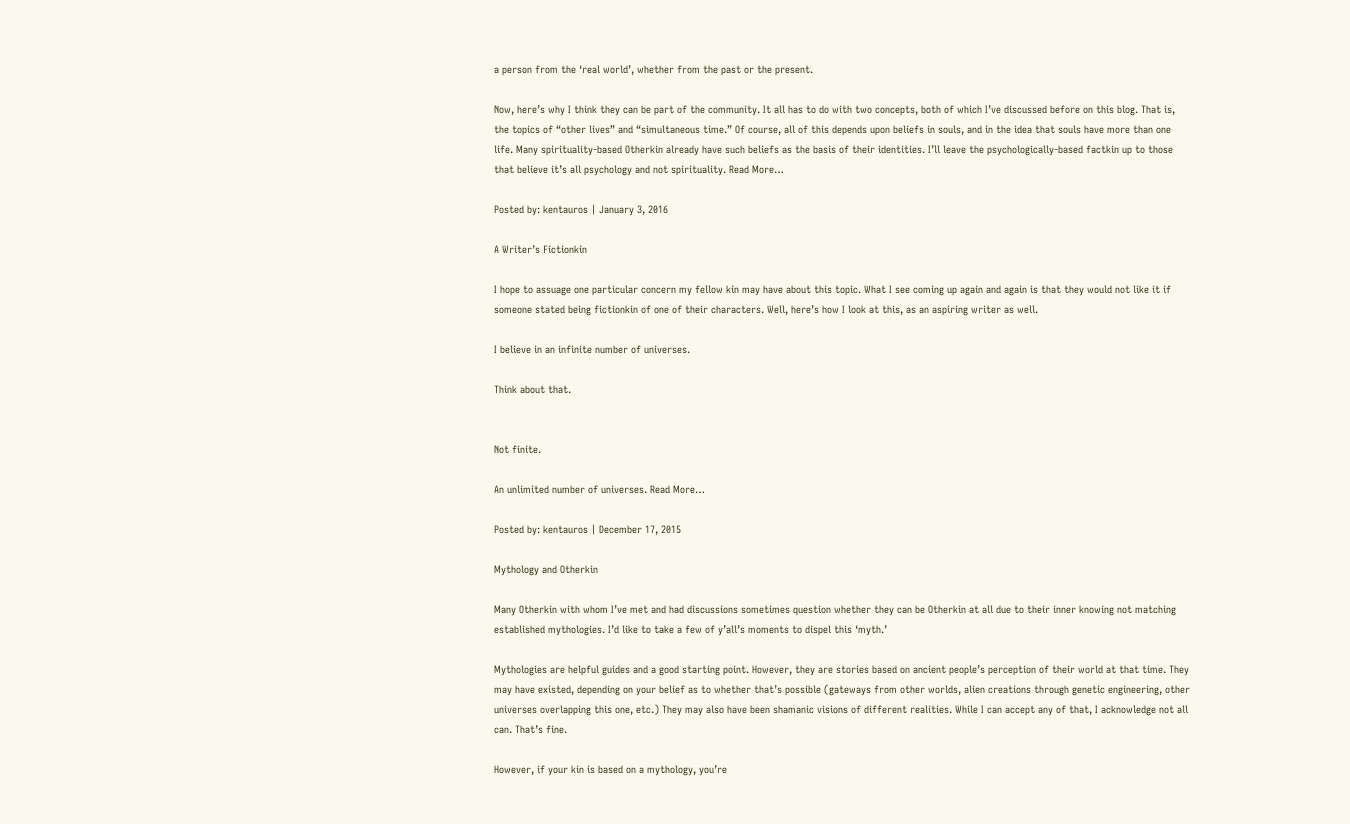a person from the ‘real world’, whether from the past or the present.

Now, here’s why I think they can be part of the community. It all has to do with two concepts, both of which I’ve discussed before on this blog. That is, the topics of “other lives” and “simultaneous time.” Of course, all of this depends upon beliefs in souls, and in the idea that souls have more than one life. Many spirituality-based Otherkin already have such beliefs as the basis of their identities. I’ll leave the psychologically-based factkin up to those that believe it’s all psychology and not spirituality. Read More…

Posted by: kentauros | January 3, 2016

A Writer’s Fictionkin

I hope to assuage one particular concern my fellow kin may have about this topic. What I see coming up again and again is that they would not like it if someone stated being fictionkin of one of their characters. Well, here’s how I look at this, as an aspiring writer as well.

I believe in an infinite number of universes.

Think about that.


Not finite.

An unlimited number of universes. Read More…

Posted by: kentauros | December 17, 2015

Mythology and Otherkin

Many Otherkin with whom I’ve met and had discussions sometimes question whether they can be Otherkin at all due to their inner knowing not matching established mythologies. I’d like to take a few of y’all’s moments to dispel this ‘myth.’

Mythologies are helpful guides and a good starting point. However, they are stories based on ancient people’s perception of their world at that time. They may have existed, depending on your belief as to whether that’s possible (gateways from other worlds, alien creations through genetic engineering, other universes overlapping this one, etc.) They may also have been shamanic visions of different realities. While I can accept any of that, I acknowledge not all can. That’s fine.

However, if your kin is based on a mythology, you’re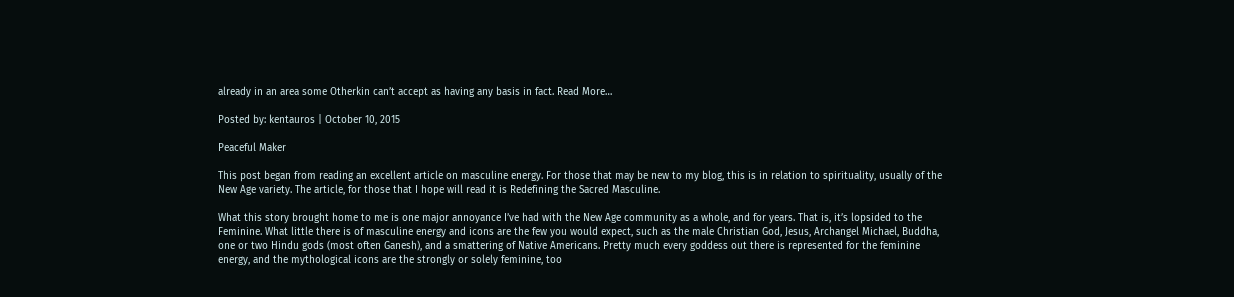already in an area some Otherkin can’t accept as having any basis in fact. Read More…

Posted by: kentauros | October 10, 2015

Peaceful Maker

This post began from reading an excellent article on masculine energy. For those that may be new to my blog, this is in relation to spirituality, usually of the New Age variety. The article, for those that I hope will read it is Redefining the Sacred Masculine.

What this story brought home to me is one major annoyance I’ve had with the New Age community as a whole, and for years. That is, it’s lopsided to the Feminine. What little there is of masculine energy and icons are the few you would expect, such as the male Christian God, Jesus, Archangel Michael, Buddha, one or two Hindu gods (most often Ganesh), and a smattering of Native Americans. Pretty much every goddess out there is represented for the feminine energy, and the mythological icons are the strongly or solely feminine, too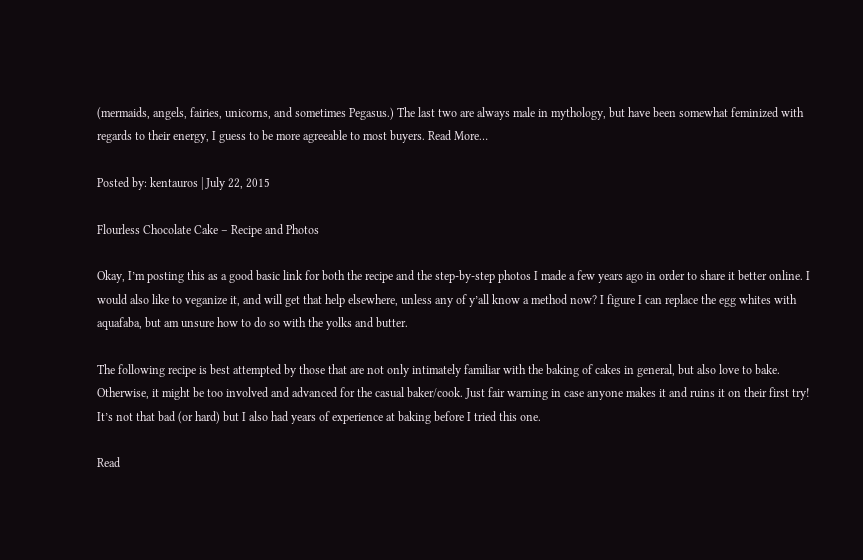(mermaids, angels, fairies, unicorns, and sometimes Pegasus.) The last two are always male in mythology, but have been somewhat feminized with regards to their energy, I guess to be more agreeable to most buyers. Read More…

Posted by: kentauros | July 22, 2015

Flourless Chocolate Cake – Recipe and Photos

Okay, I’m posting this as a good basic link for both the recipe and the step-by-step photos I made a few years ago in order to share it better online. I would also like to veganize it, and will get that help elsewhere, unless any of y’all know a method now? I figure I can replace the egg whites with aquafaba, but am unsure how to do so with the yolks and butter.

The following recipe is best attempted by those that are not only intimately familiar with the baking of cakes in general, but also love to bake. Otherwise, it might be too involved and advanced for the casual baker/cook. Just fair warning in case anyone makes it and ruins it on their first try! It’s not that bad (or hard) but I also had years of experience at baking before I tried this one.

Read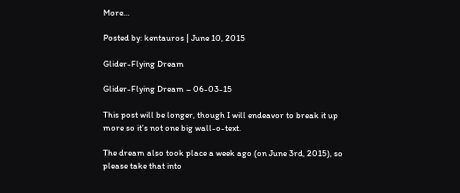More…

Posted by: kentauros | June 10, 2015

Glider-Flying Dream

Glider-Flying Dream – 06-03-15

This post will be longer, though I will endeavor to break it up more so it’s not one big wall-o-text.

The dream also took place a week ago (on June 3rd, 2015), so please take that into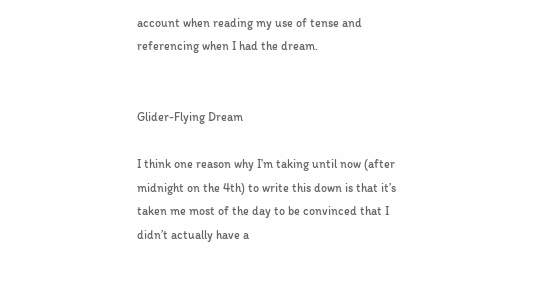account when reading my use of tense and referencing when I had the dream.


Glider-Flying Dream

I think one reason why I’m taking until now (after midnight on the 4th) to write this down is that it’s taken me most of the day to be convinced that I didn’t actually have a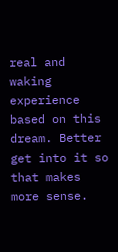real and waking experience based on this dream. Better get into it so that makes more sense.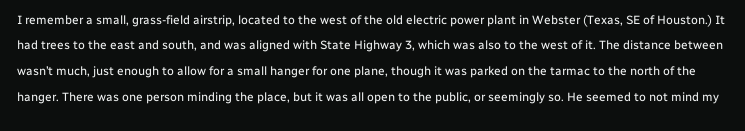I remember a small, grass-field airstrip, located to the west of the old electric power plant in Webster (Texas, SE of Houston.) It had trees to the east and south, and was aligned with State Highway 3, which was also to the west of it. The distance between wasn’t much, just enough to allow for a small hanger for one plane, though it was parked on the tarmac to the north of the hanger. There was one person minding the place, but it was all open to the public, or seemingly so. He seemed to not mind my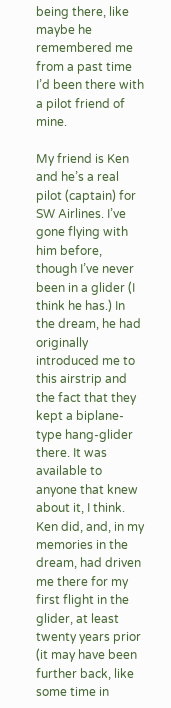being there, like maybe he remembered me from a past time I’d been there with a pilot friend of mine.

My friend is Ken and he’s a real pilot (captain) for SW Airlines. I’ve gone flying with him before, though I’ve never been in a glider (I think he has.) In the dream, he had originally introduced me to this airstrip and the fact that they kept a biplane-type hang-glider there. It was available to anyone that knew about it, I think. Ken did, and, in my memories in the dream, had driven me there for my first flight in the glider, at least twenty years prior (it may have been further back, like some time in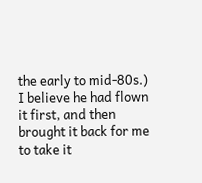the early to mid-80s.) I believe he had flown it first, and then brought it back for me to take it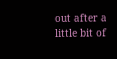out after a little bit of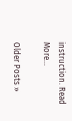instruction. Read More…

Older Posts »